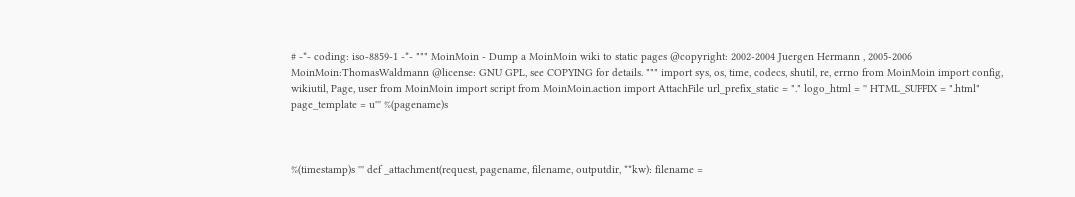# -*- coding: iso-8859-1 -*- """ MoinMoin - Dump a MoinMoin wiki to static pages @copyright: 2002-2004 Juergen Hermann , 2005-2006 MoinMoin:ThomasWaldmann @license: GNU GPL, see COPYING for details. """ import sys, os, time, codecs, shutil, re, errno from MoinMoin import config, wikiutil, Page, user from MoinMoin import script from MoinMoin.action import AttachFile url_prefix_static = "." logo_html = '' HTML_SUFFIX = ".html" page_template = u''' %(pagename)s



%(timestamp)s ''' def _attachment(request, pagename, filename, outputdir, **kw): filename =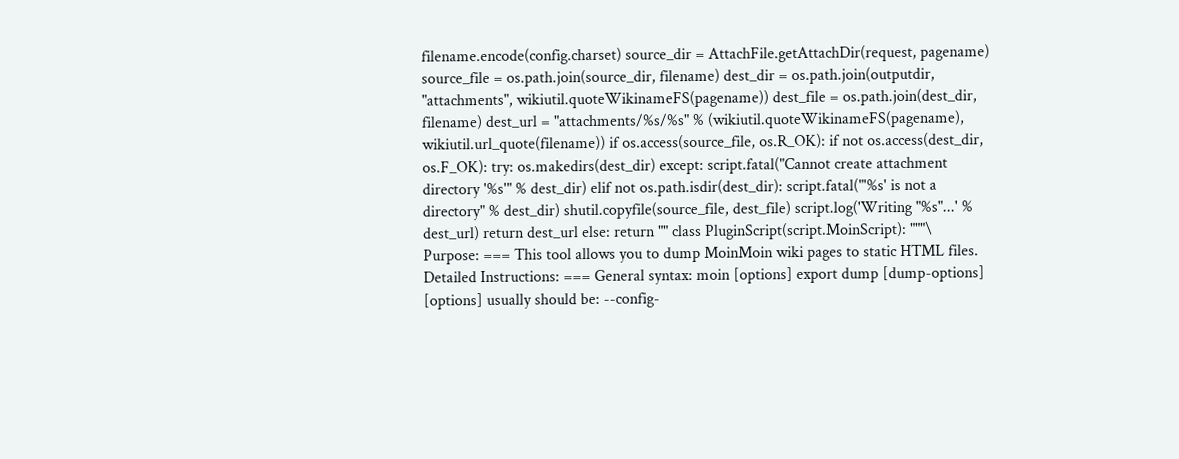filename.encode(config.charset) source_dir = AttachFile.getAttachDir(request, pagename) source_file = os.path.join(source_dir, filename) dest_dir = os.path.join(outputdir, "attachments", wikiutil.quoteWikinameFS(pagename)) dest_file = os.path.join(dest_dir, filename) dest_url = "attachments/%s/%s" % (wikiutil.quoteWikinameFS(pagename), wikiutil.url_quote(filename)) if os.access(source_file, os.R_OK): if not os.access(dest_dir, os.F_OK): try: os.makedirs(dest_dir) except: script.fatal("Cannot create attachment directory '%s'" % dest_dir) elif not os.path.isdir(dest_dir): script.fatal("'%s' is not a directory" % dest_dir) shutil.copyfile(source_file, dest_file) script.log('Writing "%s"...' % dest_url) return dest_url else: return "" class PluginScript(script.MoinScript): """\ Purpose: === This tool allows you to dump MoinMoin wiki pages to static HTML files. Detailed Instructions: === General syntax: moin [options] export dump [dump-options] [options] usually should be: --config-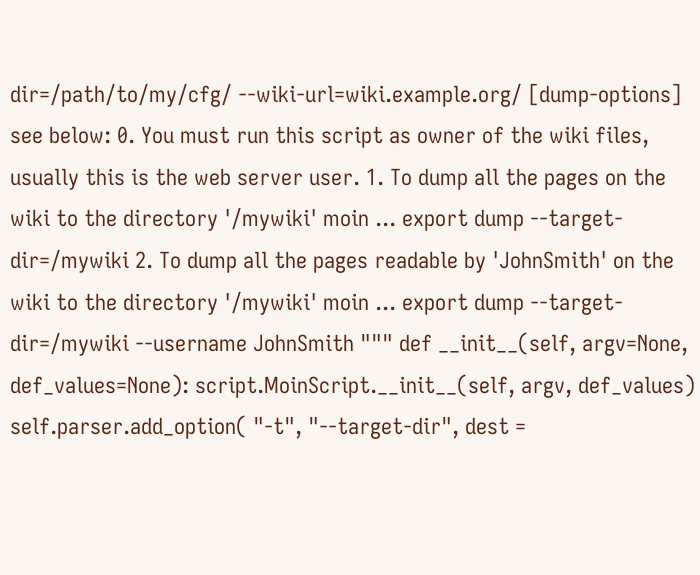dir=/path/to/my/cfg/ --wiki-url=wiki.example.org/ [dump-options] see below: 0. You must run this script as owner of the wiki files, usually this is the web server user. 1. To dump all the pages on the wiki to the directory '/mywiki' moin ... export dump --target-dir=/mywiki 2. To dump all the pages readable by 'JohnSmith' on the wiki to the directory '/mywiki' moin ... export dump --target-dir=/mywiki --username JohnSmith """ def __init__(self, argv=None, def_values=None): script.MoinScript.__init__(self, argv, def_values) self.parser.add_option( "-t", "--target-dir", dest =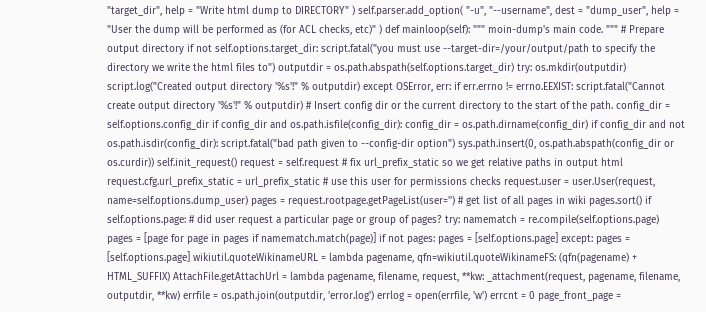"target_dir", help = "Write html dump to DIRECTORY" ) self.parser.add_option( "-u", "--username", dest = "dump_user", help = "User the dump will be performed as (for ACL checks, etc)" ) def mainloop(self): """ moin-dump's main code. """ # Prepare output directory if not self.options.target_dir: script.fatal("you must use --target-dir=/your/output/path to specify the directory we write the html files to") outputdir = os.path.abspath(self.options.target_dir) try: os.mkdir(outputdir) script.log("Created output directory '%s'!" % outputdir) except OSError, err: if err.errno != errno.EEXIST: script.fatal("Cannot create output directory '%s'!" % outputdir) # Insert config dir or the current directory to the start of the path. config_dir = self.options.config_dir if config_dir and os.path.isfile(config_dir): config_dir = os.path.dirname(config_dir) if config_dir and not os.path.isdir(config_dir): script.fatal("bad path given to --config-dir option") sys.path.insert(0, os.path.abspath(config_dir or os.curdir)) self.init_request() request = self.request # fix url_prefix_static so we get relative paths in output html request.cfg.url_prefix_static = url_prefix_static # use this user for permissions checks request.user = user.User(request, name=self.options.dump_user) pages = request.rootpage.getPageList(user='') # get list of all pages in wiki pages.sort() if self.options.page: # did user request a particular page or group of pages? try: namematch = re.compile(self.options.page) pages = [page for page in pages if namematch.match(page)] if not pages: pages = [self.options.page] except: pages = [self.options.page] wikiutil.quoteWikinameURL = lambda pagename, qfn=wikiutil.quoteWikinameFS: (qfn(pagename) + HTML_SUFFIX) AttachFile.getAttachUrl = lambda pagename, filename, request, **kw: _attachment(request, pagename, filename, outputdir, **kw) errfile = os.path.join(outputdir, 'error.log') errlog = open(errfile, 'w') errcnt = 0 page_front_page =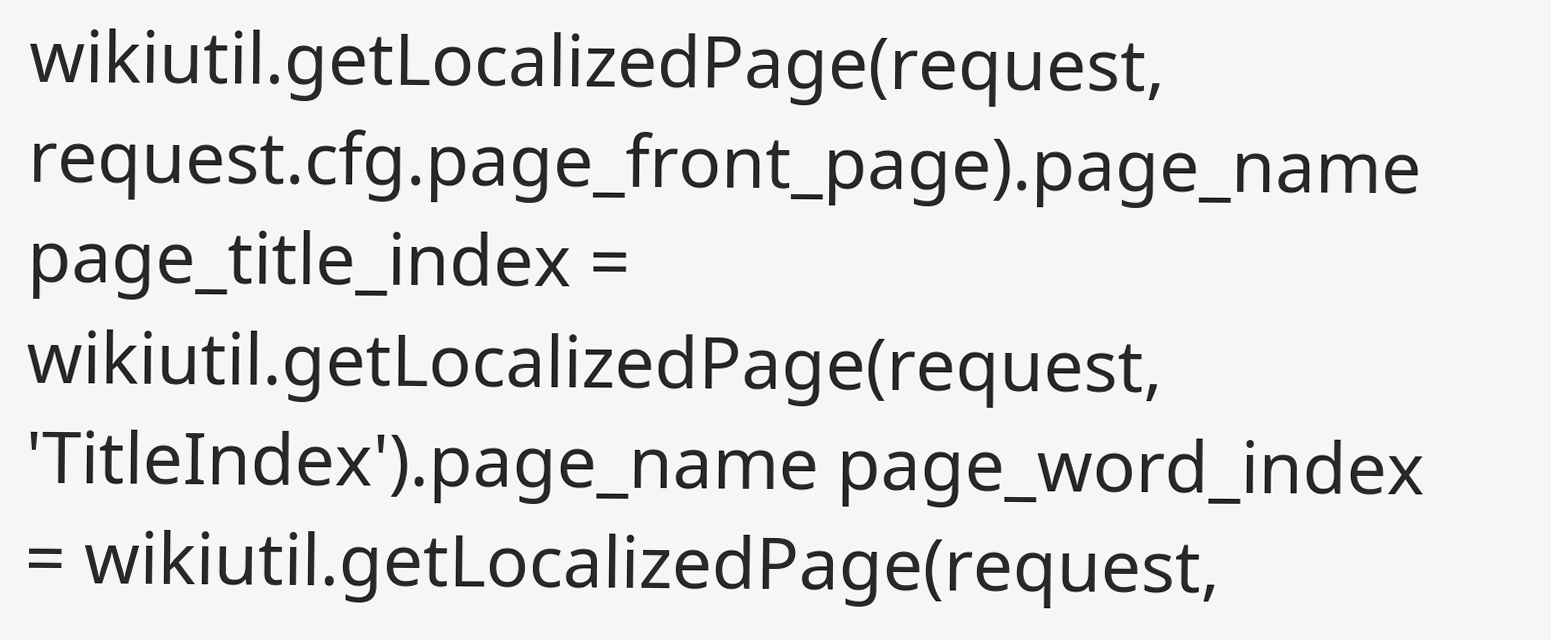wikiutil.getLocalizedPage(request, request.cfg.page_front_page).page_name page_title_index = wikiutil.getLocalizedPage(request, 'TitleIndex').page_name page_word_index = wikiutil.getLocalizedPage(request,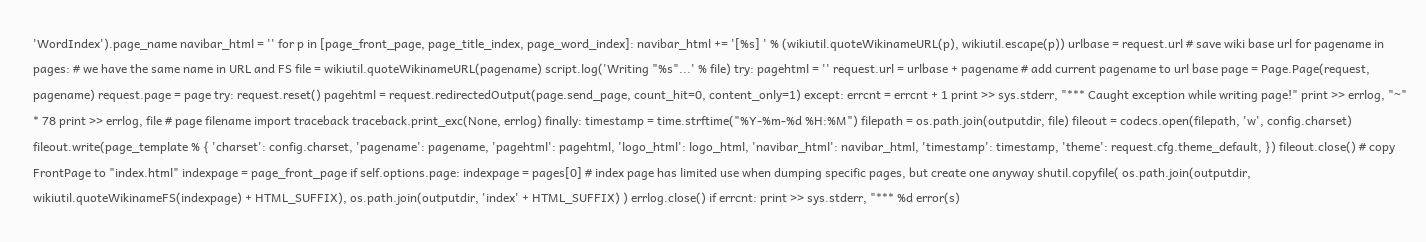'WordIndex').page_name navibar_html = '' for p in [page_front_page, page_title_index, page_word_index]: navibar_html += '[%s] ' % (wikiutil.quoteWikinameURL(p), wikiutil.escape(p)) urlbase = request.url # save wiki base url for pagename in pages: # we have the same name in URL and FS file = wikiutil.quoteWikinameURL(pagename) script.log('Writing "%s"...' % file) try: pagehtml = '' request.url = urlbase + pagename # add current pagename to url base page = Page.Page(request, pagename) request.page = page try: request.reset() pagehtml = request.redirectedOutput(page.send_page, count_hit=0, content_only=1) except: errcnt = errcnt + 1 print >> sys.stderr, "*** Caught exception while writing page!" print >> errlog, "~" * 78 print >> errlog, file # page filename import traceback traceback.print_exc(None, errlog) finally: timestamp = time.strftime("%Y-%m-%d %H:%M") filepath = os.path.join(outputdir, file) fileout = codecs.open(filepath, 'w', config.charset) fileout.write(page_template % { 'charset': config.charset, 'pagename': pagename, 'pagehtml': pagehtml, 'logo_html': logo_html, 'navibar_html': navibar_html, 'timestamp': timestamp, 'theme': request.cfg.theme_default, }) fileout.close() # copy FrontPage to "index.html" indexpage = page_front_page if self.options.page: indexpage = pages[0] # index page has limited use when dumping specific pages, but create one anyway shutil.copyfile( os.path.join(outputdir, wikiutil.quoteWikinameFS(indexpage) + HTML_SUFFIX), os.path.join(outputdir, 'index' + HTML_SUFFIX) ) errlog.close() if errcnt: print >> sys.stderr, "*** %d error(s)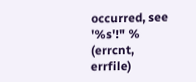occurred, see '%s'!" % (errcnt, errfile)